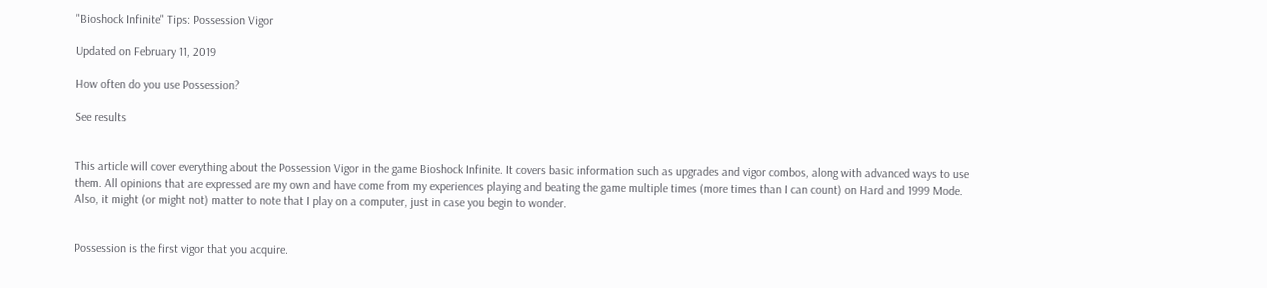"Bioshock Infinite" Tips: Possession Vigor

Updated on February 11, 2019

How often do you use Possession?

See results


This article will cover everything about the Possession Vigor in the game Bioshock Infinite. It covers basic information such as upgrades and vigor combos, along with advanced ways to use them. All opinions that are expressed are my own and have come from my experiences playing and beating the game multiple times (more times than I can count) on Hard and 1999 Mode. Also, it might (or might not) matter to note that I play on a computer, just in case you begin to wonder.


Possession is the first vigor that you acquire.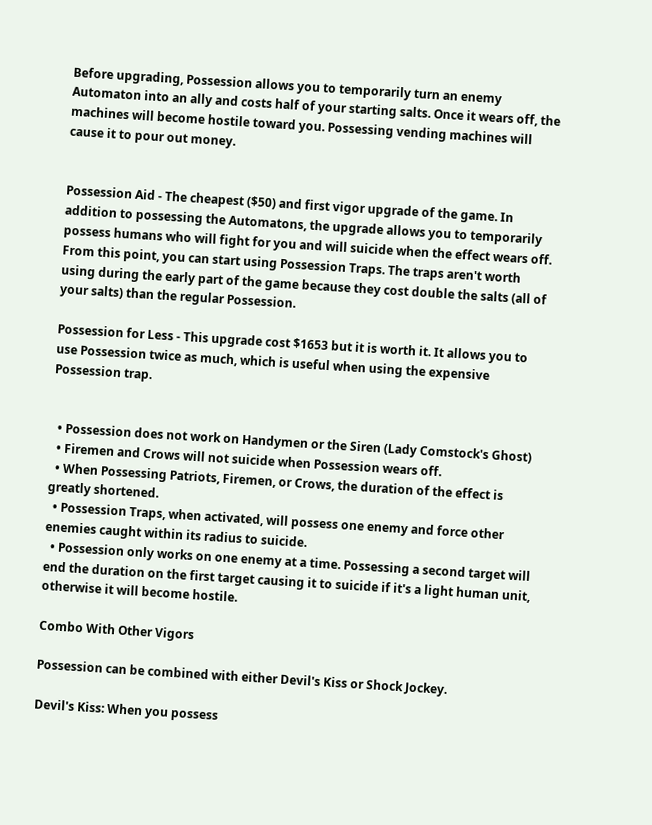Before upgrading, Possession allows you to temporarily turn an enemy Automaton into an ally and costs half of your starting salts. Once it wears off, the machines will become hostile toward you. Possessing vending machines will cause it to pour out money.


Possession Aid - The cheapest ($50) and first vigor upgrade of the game. In addition to possessing the Automatons, the upgrade allows you to temporarily possess humans who will fight for you and will suicide when the effect wears off. From this point, you can start using Possession Traps. The traps aren't worth using during the early part of the game because they cost double the salts (all of your salts) than the regular Possession.

Possession for Less - This upgrade cost $1653 but it is worth it. It allows you to use Possession twice as much, which is useful when using the expensive Possession trap.


  • Possession does not work on Handymen or the Siren (Lady Comstock's Ghost)
  • Firemen and Crows will not suicide when Possession wears off.
  • When Possessing Patriots, Firemen, or Crows, the duration of the effect is greatly shortened.
  • Possession Traps, when activated, will possess one enemy and force other enemies caught within its radius to suicide.
  • Possession only works on one enemy at a time. Possessing a second target will end the duration on the first target causing it to suicide if it's a light human unit, otherwise it will become hostile.

Combo With Other Vigors

Possession can be combined with either Devil's Kiss or Shock Jockey.

Devil's Kiss: When you possess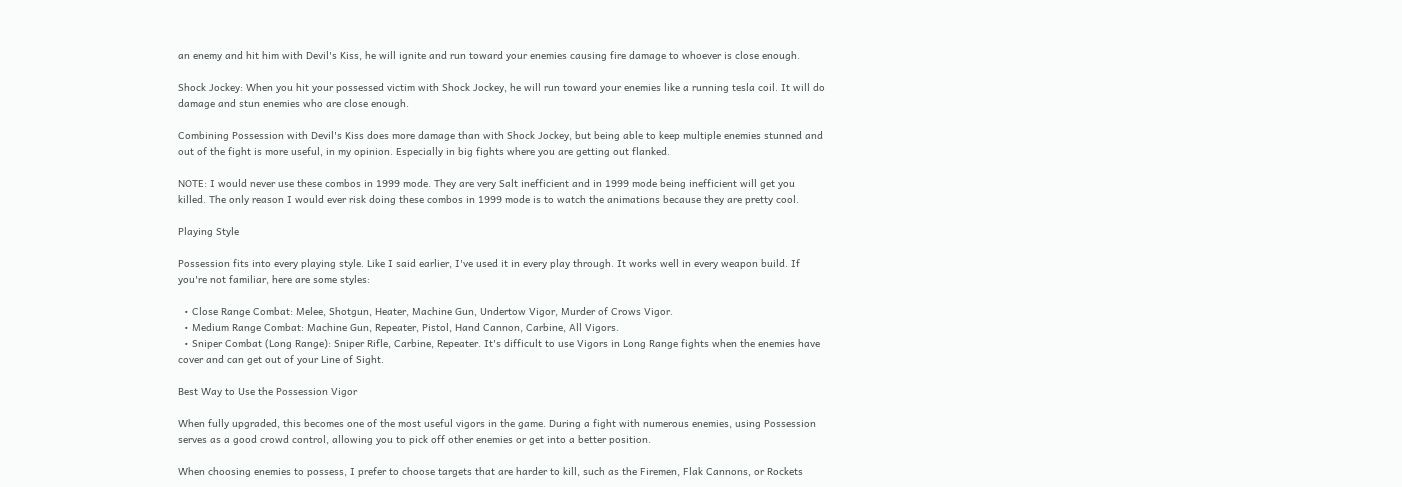an enemy and hit him with Devil's Kiss, he will ignite and run toward your enemies causing fire damage to whoever is close enough.

Shock Jockey: When you hit your possessed victim with Shock Jockey, he will run toward your enemies like a running tesla coil. It will do damage and stun enemies who are close enough.

Combining Possession with Devil's Kiss does more damage than with Shock Jockey, but being able to keep multiple enemies stunned and out of the fight is more useful, in my opinion. Especially in big fights where you are getting out flanked.

NOTE: I would never use these combos in 1999 mode. They are very Salt inefficient and in 1999 mode being inefficient will get you killed. The only reason I would ever risk doing these combos in 1999 mode is to watch the animations because they are pretty cool.

Playing Style

Possession fits into every playing style. Like I said earlier, I've used it in every play through. It works well in every weapon build. If you're not familiar, here are some styles:

  • Close Range Combat: Melee, Shotgun, Heater, Machine Gun, Undertow Vigor, Murder of Crows Vigor.
  • Medium Range Combat: Machine Gun, Repeater, Pistol, Hand Cannon, Carbine, All Vigors.
  • Sniper Combat (Long Range): Sniper Rifle, Carbine, Repeater. It's difficult to use Vigors in Long Range fights when the enemies have cover and can get out of your Line of Sight.

Best Way to Use the Possession Vigor

When fully upgraded, this becomes one of the most useful vigors in the game. During a fight with numerous enemies, using Possession serves as a good crowd control, allowing you to pick off other enemies or get into a better position.

When choosing enemies to possess, I prefer to choose targets that are harder to kill, such as the Firemen, Flak Cannons, or Rockets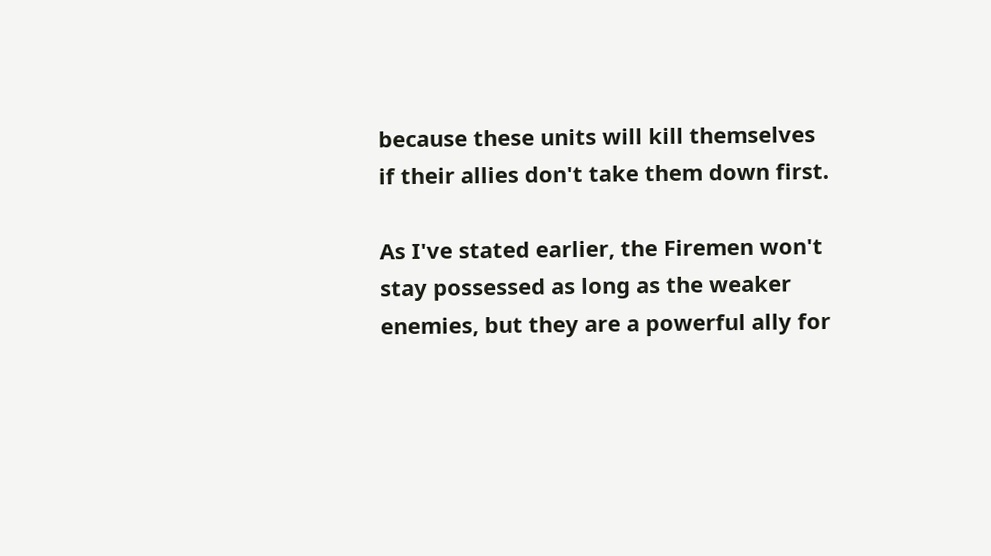because these units will kill themselves if their allies don't take them down first.

As I've stated earlier, the Firemen won't stay possessed as long as the weaker enemies, but they are a powerful ally for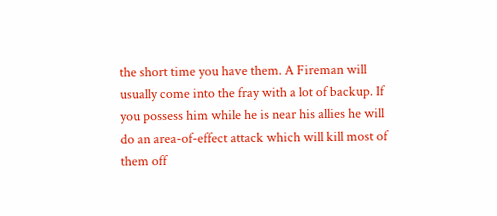the short time you have them. A Fireman will usually come into the fray with a lot of backup. If you possess him while he is near his allies he will do an area-of-effect attack which will kill most of them off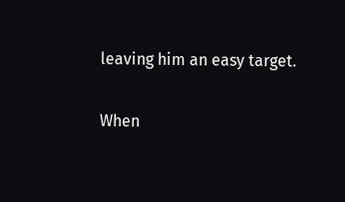leaving him an easy target.

When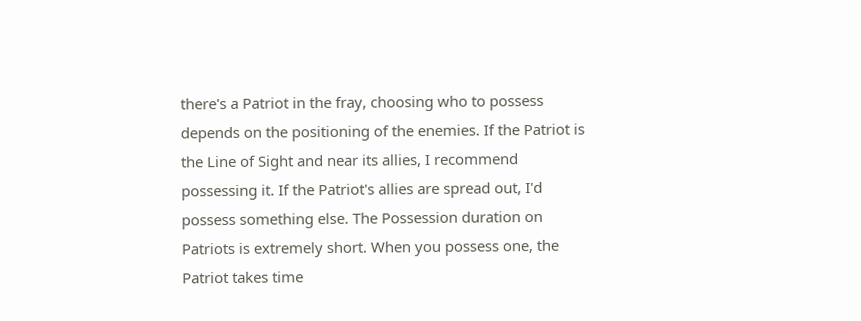there's a Patriot in the fray, choosing who to possess depends on the positioning of the enemies. If the Patriot is the Line of Sight and near its allies, I recommend possessing it. If the Patriot's allies are spread out, I'd possess something else. The Possession duration on Patriots is extremely short. When you possess one, the Patriot takes time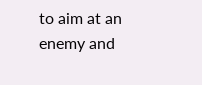to aim at an enemy and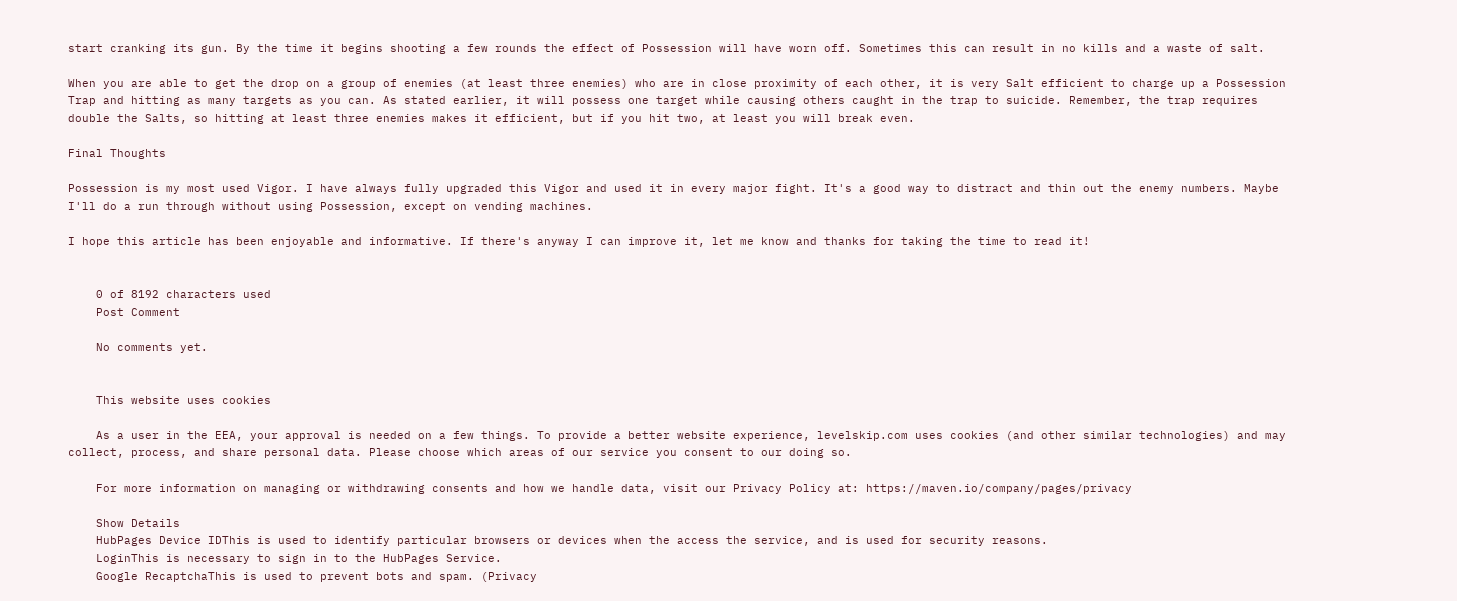start cranking its gun. By the time it begins shooting a few rounds the effect of Possession will have worn off. Sometimes this can result in no kills and a waste of salt.

When you are able to get the drop on a group of enemies (at least three enemies) who are in close proximity of each other, it is very Salt efficient to charge up a Possession Trap and hitting as many targets as you can. As stated earlier, it will possess one target while causing others caught in the trap to suicide. Remember, the trap requires double the Salts, so hitting at least three enemies makes it efficient, but if you hit two, at least you will break even.

Final Thoughts

Possession is my most used Vigor. I have always fully upgraded this Vigor and used it in every major fight. It's a good way to distract and thin out the enemy numbers. Maybe I'll do a run through without using Possession, except on vending machines.

I hope this article has been enjoyable and informative. If there's anyway I can improve it, let me know and thanks for taking the time to read it!


    0 of 8192 characters used
    Post Comment

    No comments yet.


    This website uses cookies

    As a user in the EEA, your approval is needed on a few things. To provide a better website experience, levelskip.com uses cookies (and other similar technologies) and may collect, process, and share personal data. Please choose which areas of our service you consent to our doing so.

    For more information on managing or withdrawing consents and how we handle data, visit our Privacy Policy at: https://maven.io/company/pages/privacy

    Show Details
    HubPages Device IDThis is used to identify particular browsers or devices when the access the service, and is used for security reasons.
    LoginThis is necessary to sign in to the HubPages Service.
    Google RecaptchaThis is used to prevent bots and spam. (Privacy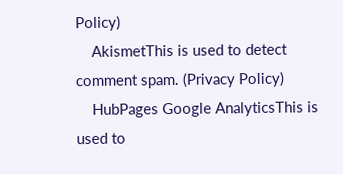Policy)
    AkismetThis is used to detect comment spam. (Privacy Policy)
    HubPages Google AnalyticsThis is used to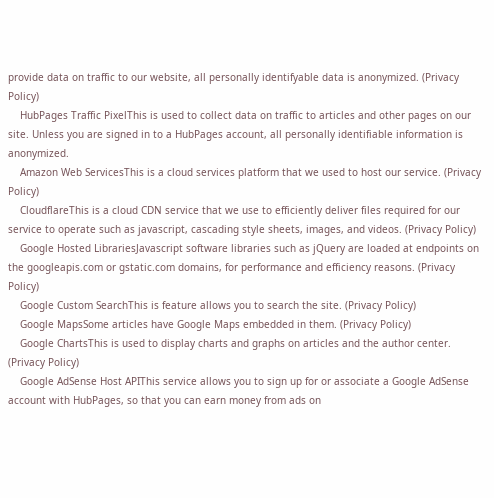provide data on traffic to our website, all personally identifyable data is anonymized. (Privacy Policy)
    HubPages Traffic PixelThis is used to collect data on traffic to articles and other pages on our site. Unless you are signed in to a HubPages account, all personally identifiable information is anonymized.
    Amazon Web ServicesThis is a cloud services platform that we used to host our service. (Privacy Policy)
    CloudflareThis is a cloud CDN service that we use to efficiently deliver files required for our service to operate such as javascript, cascading style sheets, images, and videos. (Privacy Policy)
    Google Hosted LibrariesJavascript software libraries such as jQuery are loaded at endpoints on the googleapis.com or gstatic.com domains, for performance and efficiency reasons. (Privacy Policy)
    Google Custom SearchThis is feature allows you to search the site. (Privacy Policy)
    Google MapsSome articles have Google Maps embedded in them. (Privacy Policy)
    Google ChartsThis is used to display charts and graphs on articles and the author center. (Privacy Policy)
    Google AdSense Host APIThis service allows you to sign up for or associate a Google AdSense account with HubPages, so that you can earn money from ads on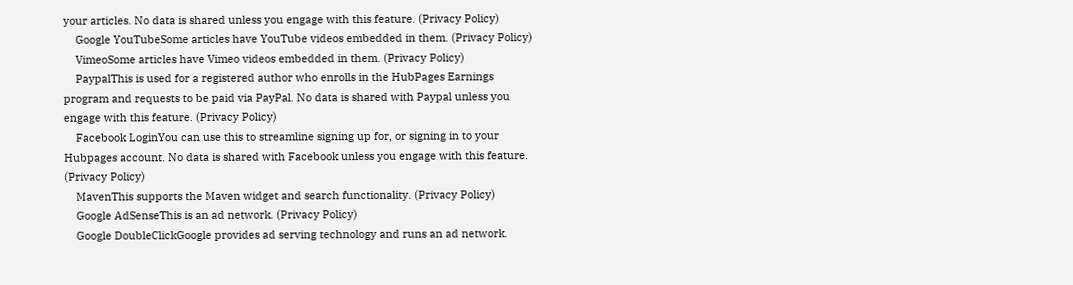your articles. No data is shared unless you engage with this feature. (Privacy Policy)
    Google YouTubeSome articles have YouTube videos embedded in them. (Privacy Policy)
    VimeoSome articles have Vimeo videos embedded in them. (Privacy Policy)
    PaypalThis is used for a registered author who enrolls in the HubPages Earnings program and requests to be paid via PayPal. No data is shared with Paypal unless you engage with this feature. (Privacy Policy)
    Facebook LoginYou can use this to streamline signing up for, or signing in to your Hubpages account. No data is shared with Facebook unless you engage with this feature. (Privacy Policy)
    MavenThis supports the Maven widget and search functionality. (Privacy Policy)
    Google AdSenseThis is an ad network. (Privacy Policy)
    Google DoubleClickGoogle provides ad serving technology and runs an ad network.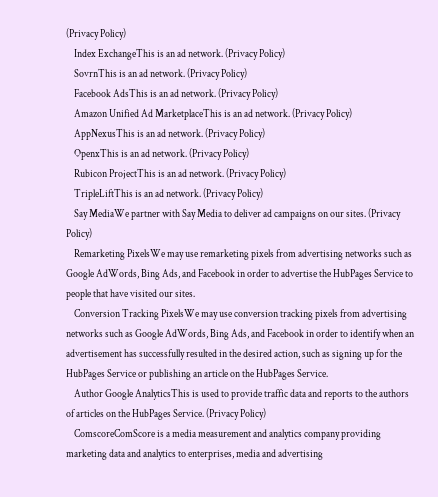(Privacy Policy)
    Index ExchangeThis is an ad network. (Privacy Policy)
    SovrnThis is an ad network. (Privacy Policy)
    Facebook AdsThis is an ad network. (Privacy Policy)
    Amazon Unified Ad MarketplaceThis is an ad network. (Privacy Policy)
    AppNexusThis is an ad network. (Privacy Policy)
    OpenxThis is an ad network. (Privacy Policy)
    Rubicon ProjectThis is an ad network. (Privacy Policy)
    TripleLiftThis is an ad network. (Privacy Policy)
    Say MediaWe partner with Say Media to deliver ad campaigns on our sites. (Privacy Policy)
    Remarketing PixelsWe may use remarketing pixels from advertising networks such as Google AdWords, Bing Ads, and Facebook in order to advertise the HubPages Service to people that have visited our sites.
    Conversion Tracking PixelsWe may use conversion tracking pixels from advertising networks such as Google AdWords, Bing Ads, and Facebook in order to identify when an advertisement has successfully resulted in the desired action, such as signing up for the HubPages Service or publishing an article on the HubPages Service.
    Author Google AnalyticsThis is used to provide traffic data and reports to the authors of articles on the HubPages Service. (Privacy Policy)
    ComscoreComScore is a media measurement and analytics company providing marketing data and analytics to enterprises, media and advertising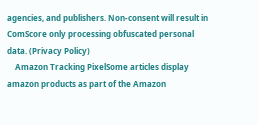agencies, and publishers. Non-consent will result in ComScore only processing obfuscated personal data. (Privacy Policy)
    Amazon Tracking PixelSome articles display amazon products as part of the Amazon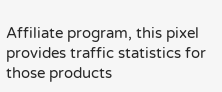Affiliate program, this pixel provides traffic statistics for those products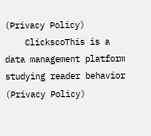(Privacy Policy)
    ClickscoThis is a data management platform studying reader behavior (Privacy Policy)